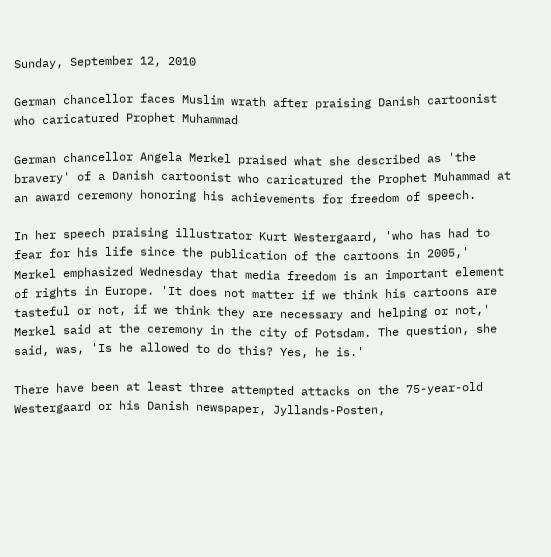Sunday, September 12, 2010

German chancellor faces Muslim wrath after praising Danish cartoonist who caricatured Prophet Muhammad

German chancellor Angela Merkel praised what she described as 'the bravery' of a Danish cartoonist who caricatured the Prophet Muhammad at an award ceremony honoring his achievements for freedom of speech.

In her speech praising illustrator Kurt Westergaard, 'who has had to fear for his life since the publication of the cartoons in 2005,' Merkel emphasized Wednesday that media freedom is an important element of rights in Europe. 'It does not matter if we think his cartoons are tasteful or not, if we think they are necessary and helping or not,' Merkel said at the ceremony in the city of Potsdam. The question, she said, was, 'Is he allowed to do this? Yes, he is.'

There have been at least three attempted attacks on the 75-year-old Westergaard or his Danish newspaper, Jyllands-Posten,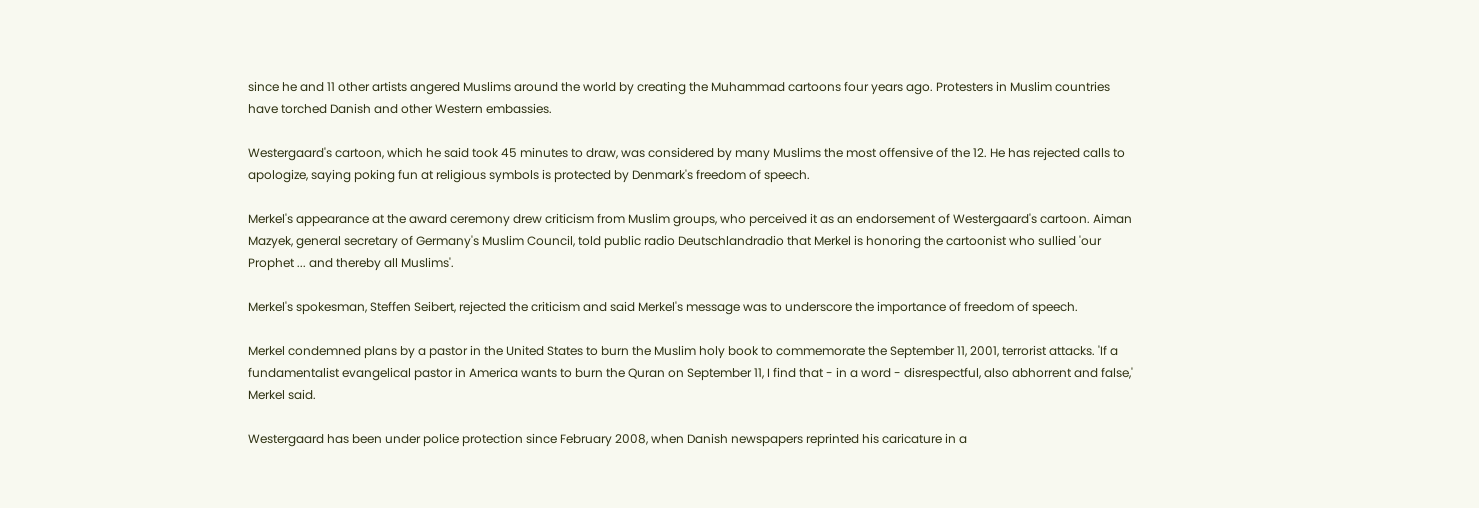since he and 11 other artists angered Muslims around the world by creating the Muhammad cartoons four years ago. Protesters in Muslim countries have torched Danish and other Western embassies.

Westergaard's cartoon, which he said took 45 minutes to draw, was considered by many Muslims the most offensive of the 12. He has rejected calls to apologize, saying poking fun at religious symbols is protected by Denmark's freedom of speech.

Merkel's appearance at the award ceremony drew criticism from Muslim groups, who perceived it as an endorsement of Westergaard's cartoon. Aiman Mazyek, general secretary of Germany's Muslim Council, told public radio Deutschlandradio that Merkel is honoring the cartoonist who sullied 'our Prophet ... and thereby all Muslims'.

Merkel's spokesman, Steffen Seibert, rejected the criticism and said Merkel's message was to underscore the importance of freedom of speech.

Merkel condemned plans by a pastor in the United States to burn the Muslim holy book to commemorate the September 11, 2001, terrorist attacks. 'If a fundamentalist evangelical pastor in America wants to burn the Quran on September 11, I find that - in a word - disrespectful, also abhorrent and false,' Merkel said.

Westergaard has been under police protection since February 2008, when Danish newspapers reprinted his caricature in a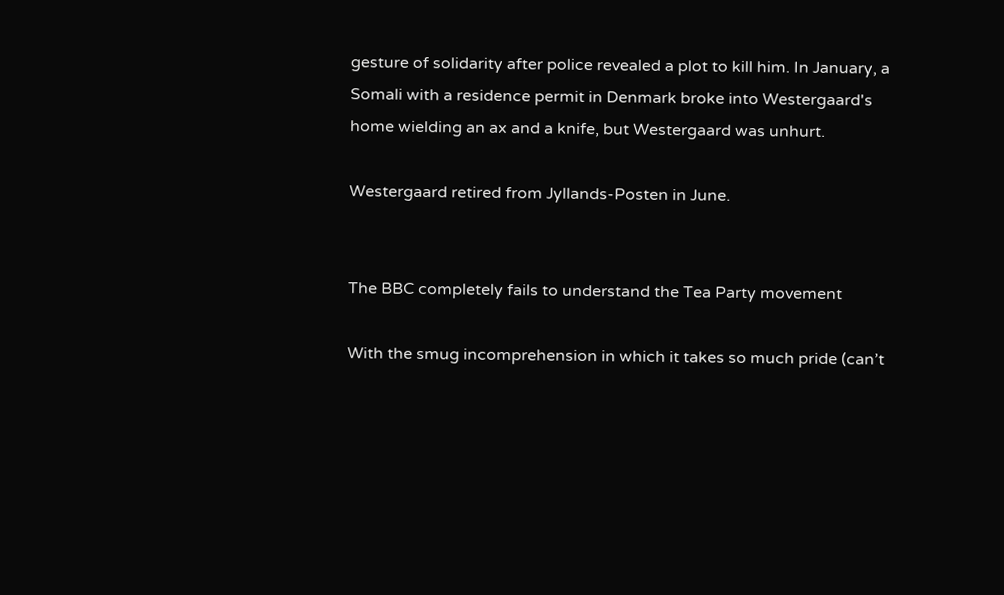gesture of solidarity after police revealed a plot to kill him. In January, a Somali with a residence permit in Denmark broke into Westergaard's home wielding an ax and a knife, but Westergaard was unhurt.

Westergaard retired from Jyllands-Posten in June.


The BBC completely fails to understand the Tea Party movement

With the smug incomprehension in which it takes so much pride (can’t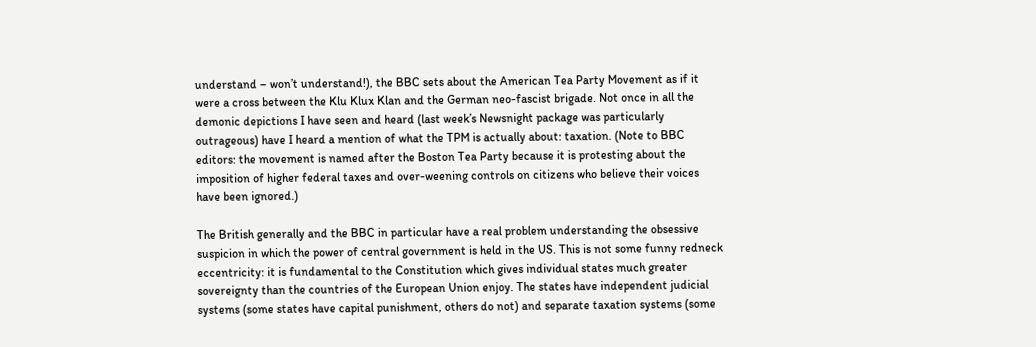understand – won’t understand!), the BBC sets about the American Tea Party Movement as if it were a cross between the Klu Klux Klan and the German neo-fascist brigade. Not once in all the demonic depictions I have seen and heard (last week’s Newsnight package was particularly outrageous) have I heard a mention of what the TPM is actually about: taxation. (Note to BBC editors: the movement is named after the Boston Tea Party because it is protesting about the imposition of higher federal taxes and over-weening controls on citizens who believe their voices have been ignored.)

The British generally and the BBC in particular have a real problem understanding the obsessive suspicion in which the power of central government is held in the US. This is not some funny redneck eccentricity: it is fundamental to the Constitution which gives individual states much greater sovereignty than the countries of the European Union enjoy. The states have independent judicial systems (some states have capital punishment, others do not) and separate taxation systems (some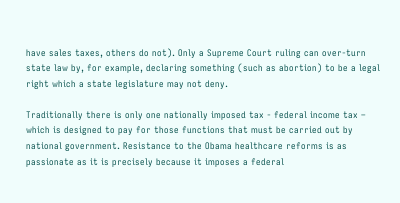have sales taxes, others do not). Only a Supreme Court ruling can over-turn state law by, for example, declaring something (such as abortion) to be a legal right which a state legislature may not deny.

Traditionally there is only one nationally imposed tax - federal income tax – which is designed to pay for those functions that must be carried out by national government. Resistance to the Obama healthcare reforms is as passionate as it is precisely because it imposes a federal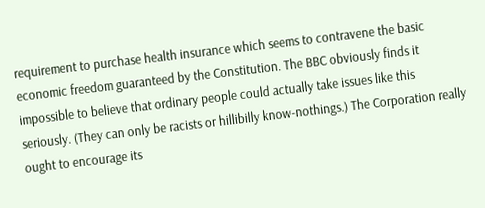requirement to purchase health insurance which seems to contravene the basic economic freedom guaranteed by the Constitution. The BBC obviously finds it impossible to believe that ordinary people could actually take issues like this seriously. (They can only be racists or hillibilly know-nothings.) The Corporation really ought to encourage its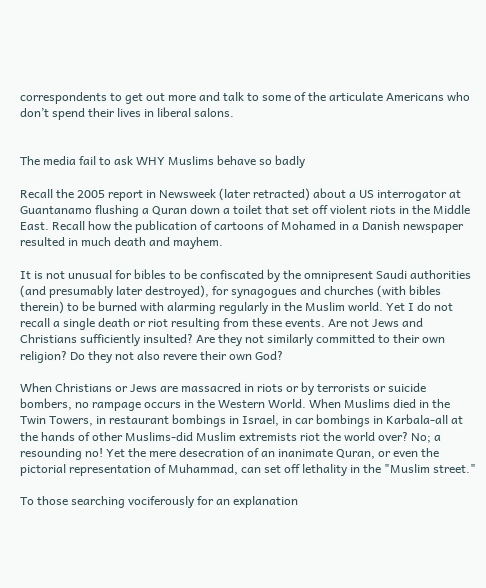correspondents to get out more and talk to some of the articulate Americans who don’t spend their lives in liberal salons.


The media fail to ask WHY Muslims behave so badly

Recall the 2005 report in Newsweek (later retracted) about a US interrogator at Guantanamo flushing a Quran down a toilet that set off violent riots in the Middle East. Recall how the publication of cartoons of Mohamed in a Danish newspaper resulted in much death and mayhem.

It is not unusual for bibles to be confiscated by the omnipresent Saudi authorities (and presumably later destroyed), for synagogues and churches (with bibles therein) to be burned with alarming regularly in the Muslim world. Yet I do not recall a single death or riot resulting from these events. Are not Jews and Christians sufficiently insulted? Are they not similarly committed to their own religion? Do they not also revere their own God?

When Christians or Jews are massacred in riots or by terrorists or suicide bombers, no rampage occurs in the Western World. When Muslims died in the Twin Towers, in restaurant bombings in Israel, in car bombings in Karbala-all at the hands of other Muslims-did Muslim extremists riot the world over? No; a resounding no! Yet the mere desecration of an inanimate Quran, or even the pictorial representation of Muhammad, can set off lethality in the "Muslim street."

To those searching vociferously for an explanation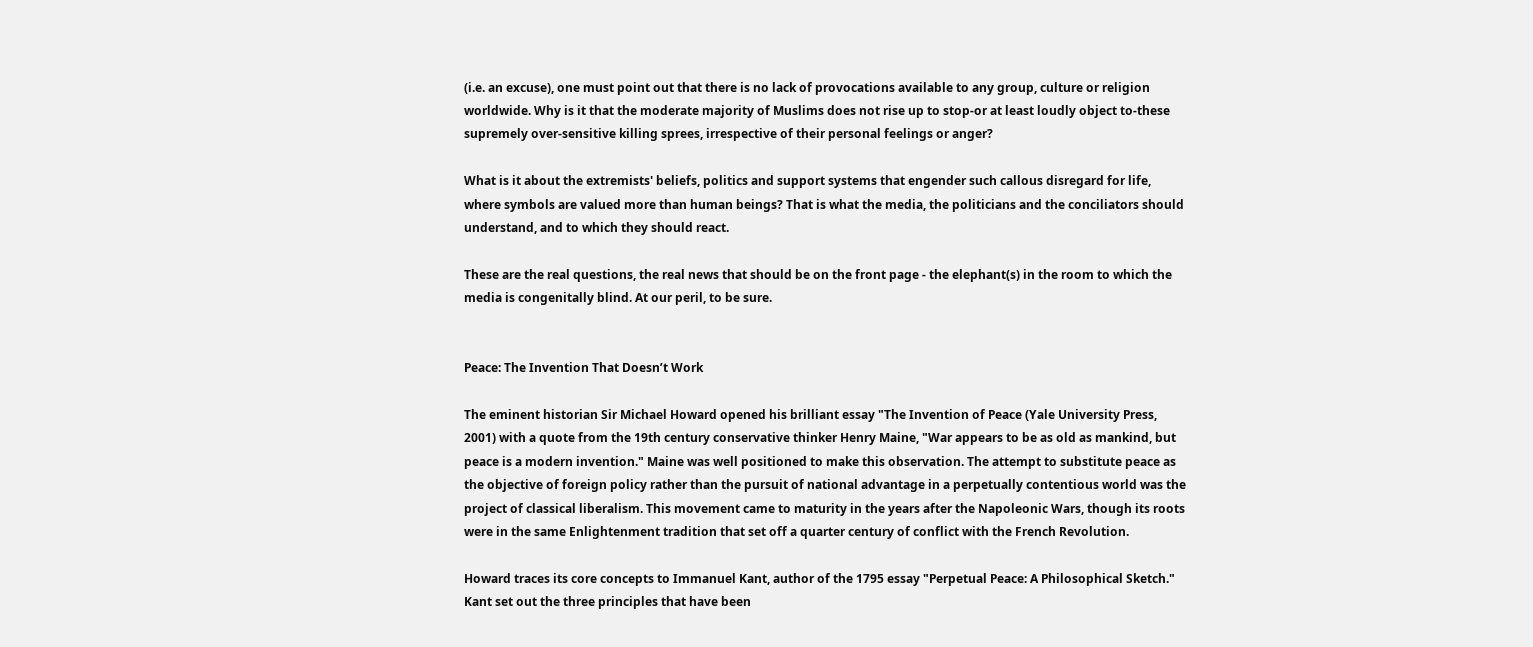(i.e. an excuse), one must point out that there is no lack of provocations available to any group, culture or religion worldwide. Why is it that the moderate majority of Muslims does not rise up to stop-or at least loudly object to-these supremely over-sensitive killing sprees, irrespective of their personal feelings or anger?

What is it about the extremists' beliefs, politics and support systems that engender such callous disregard for life, where symbols are valued more than human beings? That is what the media, the politicians and the conciliators should understand, and to which they should react.

These are the real questions, the real news that should be on the front page - the elephant(s) in the room to which the media is congenitally blind. At our peril, to be sure.


Peace: The Invention That Doesn’t Work

The eminent historian Sir Michael Howard opened his brilliant essay "The Invention of Peace (Yale University Press, 2001) with a quote from the 19th century conservative thinker Henry Maine, "War appears to be as old as mankind, but peace is a modern invention." Maine was well positioned to make this observation. The attempt to substitute peace as the objective of foreign policy rather than the pursuit of national advantage in a perpetually contentious world was the project of classical liberalism. This movement came to maturity in the years after the Napoleonic Wars, though its roots were in the same Enlightenment tradition that set off a quarter century of conflict with the French Revolution.

Howard traces its core concepts to Immanuel Kant, author of the 1795 essay "Perpetual Peace: A Philosophical Sketch." Kant set out the three principles that have been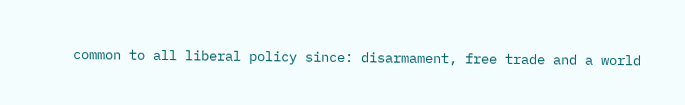common to all liberal policy since: disarmament, free trade and a world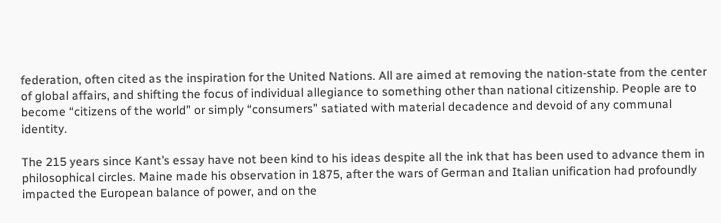federation, often cited as the inspiration for the United Nations. All are aimed at removing the nation-state from the center of global affairs, and shifting the focus of individual allegiance to something other than national citizenship. People are to become “citizens of the world” or simply “consumers” satiated with material decadence and devoid of any communal identity.

The 215 years since Kant’s essay have not been kind to his ideas despite all the ink that has been used to advance them in philosophical circles. Maine made his observation in 1875, after the wars of German and Italian unification had profoundly impacted the European balance of power, and on the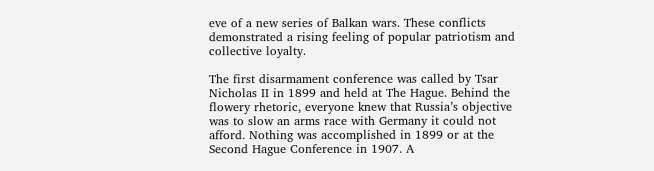eve of a new series of Balkan wars. These conflicts demonstrated a rising feeling of popular patriotism and collective loyalty.

The first disarmament conference was called by Tsar Nicholas II in 1899 and held at The Hague. Behind the flowery rhetoric, everyone knew that Russia’s objective was to slow an arms race with Germany it could not afford. Nothing was accomplished in 1899 or at the Second Hague Conference in 1907. A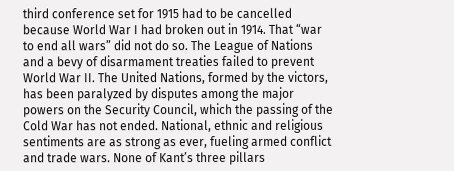third conference set for 1915 had to be cancelled because World War I had broken out in 1914. That “war to end all wars” did not do so. The League of Nations and a bevy of disarmament treaties failed to prevent World War II. The United Nations, formed by the victors, has been paralyzed by disputes among the major powers on the Security Council, which the passing of the Cold War has not ended. National, ethnic and religious sentiments are as strong as ever, fueling armed conflict and trade wars. None of Kant’s three pillars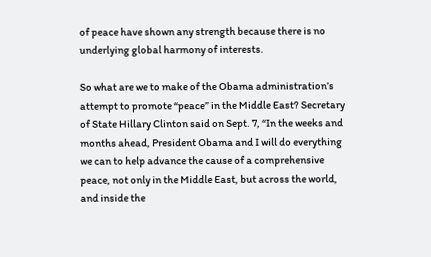of peace have shown any strength because there is no underlying global harmony of interests.

So what are we to make of the Obama administration’s attempt to promote “peace” in the Middle East? Secretary of State Hillary Clinton said on Sept. 7, “In the weeks and months ahead, President Obama and I will do everything we can to help advance the cause of a comprehensive peace, not only in the Middle East, but across the world, and inside the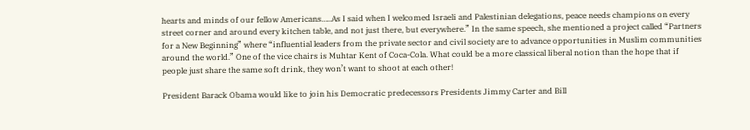hearts and minds of our fellow Americans…..As I said when I welcomed Israeli and Palestinian delegations, peace needs champions on every street corner and around every kitchen table, and not just there, but everywhere.” In the same speech, she mentioned a project called “Partners for a New Beginning” where “influential leaders from the private sector and civil society are to advance opportunities in Muslim communities around the world.” One of the vice chairs is Muhtar Kent of Coca-Cola. What could be a more classical liberal notion than the hope that if people just share the same soft drink, they won’t want to shoot at each other!

President Barack Obama would like to join his Democratic predecessors Presidents Jimmy Carter and Bill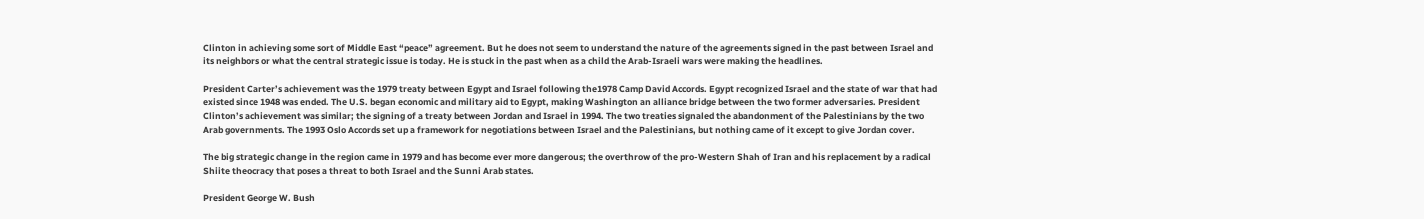Clinton in achieving some sort of Middle East “peace” agreement. But he does not seem to understand the nature of the agreements signed in the past between Israel and its neighbors or what the central strategic issue is today. He is stuck in the past when as a child the Arab-Israeli wars were making the headlines.

President Carter’s achievement was the 1979 treaty between Egypt and Israel following the1978 Camp David Accords. Egypt recognized Israel and the state of war that had existed since 1948 was ended. The U.S. began economic and military aid to Egypt, making Washington an alliance bridge between the two former adversaries. President Clinton’s achievement was similar; the signing of a treaty between Jordan and Israel in 1994. The two treaties signaled the abandonment of the Palestinians by the two Arab governments. The 1993 Oslo Accords set up a framework for negotiations between Israel and the Palestinians, but nothing came of it except to give Jordan cover.

The big strategic change in the region came in 1979 and has become ever more dangerous; the overthrow of the pro-Western Shah of Iran and his replacement by a radical Shiite theocracy that poses a threat to both Israel and the Sunni Arab states.

President George W. Bush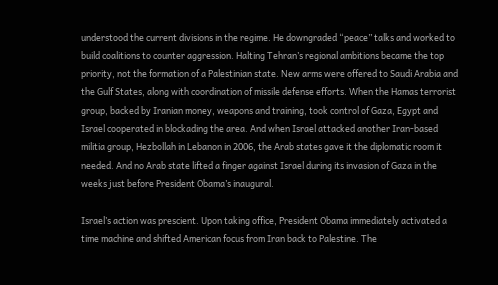understood the current divisions in the regime. He downgraded “peace” talks and worked to build coalitions to counter aggression. Halting Tehran’s regional ambitions became the top priority, not the formation of a Palestinian state. New arms were offered to Saudi Arabia and the Gulf States, along with coordination of missile defense efforts. When the Hamas terrorist group, backed by Iranian money, weapons and training, took control of Gaza, Egypt and Israel cooperated in blockading the area. And when Israel attacked another Iran-based militia group, Hezbollah in Lebanon in 2006, the Arab states gave it the diplomatic room it needed. And no Arab state lifted a finger against Israel during its invasion of Gaza in the weeks just before President Obama’s inaugural.

Israel’s action was prescient. Upon taking office, President Obama immediately activated a time machine and shifted American focus from Iran back to Palestine. The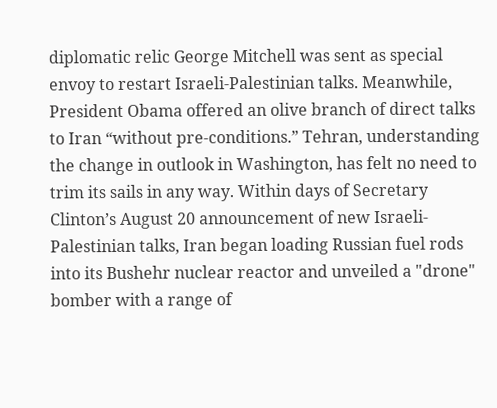diplomatic relic George Mitchell was sent as special envoy to restart Israeli-Palestinian talks. Meanwhile, President Obama offered an olive branch of direct talks to Iran “without pre-conditions.” Tehran, understanding the change in outlook in Washington, has felt no need to trim its sails in any way. Within days of Secretary Clinton’s August 20 announcement of new Israeli-Palestinian talks, Iran began loading Russian fuel rods into its Bushehr nuclear reactor and unveiled a "drone" bomber with a range of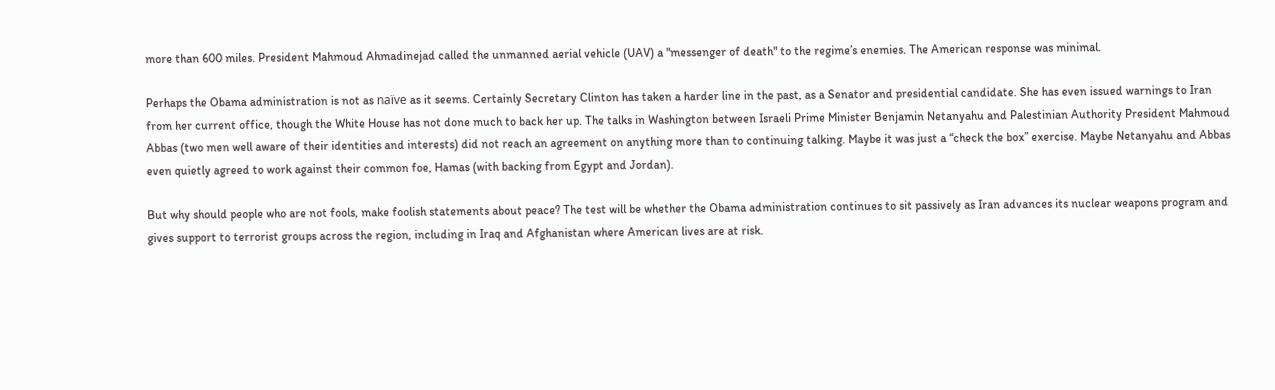more than 600 miles. President Mahmoud Ahmadinejad called the unmanned aerial vehicle (UAV) a "messenger of death" to the regime’s enemies. The American response was minimal.

Perhaps the Obama administration is not as naïve as it seems. Certainly Secretary Clinton has taken a harder line in the past, as a Senator and presidential candidate. She has even issued warnings to Iran from her current office, though the White House has not done much to back her up. The talks in Washington between Israeli Prime Minister Benjamin Netanyahu and Palestinian Authority President Mahmoud Abbas (two men well aware of their identities and interests) did not reach an agreement on anything more than to continuing talking. Maybe it was just a “check the box” exercise. Maybe Netanyahu and Abbas even quietly agreed to work against their common foe, Hamas (with backing from Egypt and Jordan).

But why should people who are not fools, make foolish statements about peace? The test will be whether the Obama administration continues to sit passively as Iran advances its nuclear weapons program and gives support to terrorist groups across the region, including in Iraq and Afghanistan where American lives are at risk.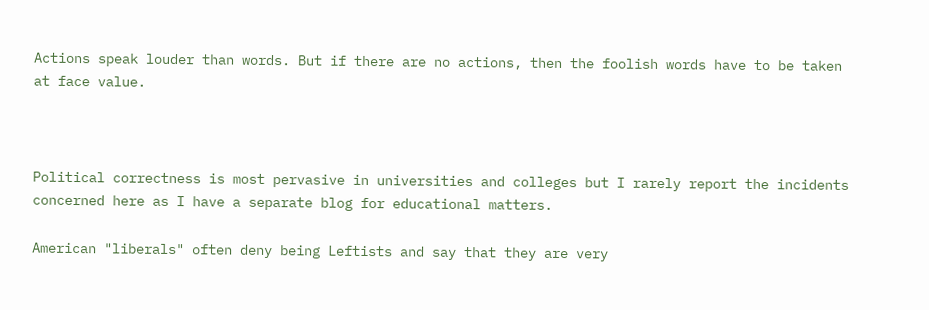Actions speak louder than words. But if there are no actions, then the foolish words have to be taken at face value.



Political correctness is most pervasive in universities and colleges but I rarely report the incidents concerned here as I have a separate blog for educational matters.

American "liberals" often deny being Leftists and say that they are very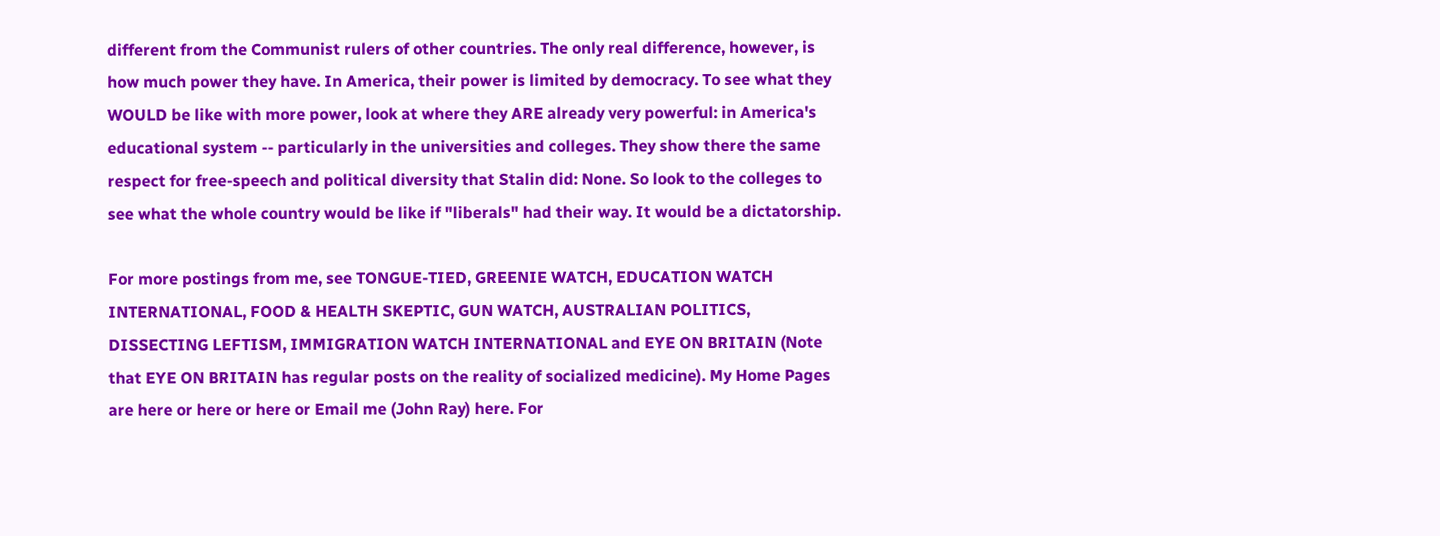different from the Communist rulers of other countries. The only real difference, however, is how much power they have. In America, their power is limited by democracy. To see what they WOULD be like with more power, look at where they ARE already very powerful: in America's educational system -- particularly in the universities and colleges. They show there the same respect for free-speech and political diversity that Stalin did: None. So look to the colleges to see what the whole country would be like if "liberals" had their way. It would be a dictatorship.

For more postings from me, see TONGUE-TIED, GREENIE WATCH, EDUCATION WATCH INTERNATIONAL, FOOD & HEALTH SKEPTIC, GUN WATCH, AUSTRALIAN POLITICS, DISSECTING LEFTISM, IMMIGRATION WATCH INTERNATIONAL and EYE ON BRITAIN (Note that EYE ON BRITAIN has regular posts on the reality of socialized medicine). My Home Pages are here or here or here or Email me (John Ray) here. For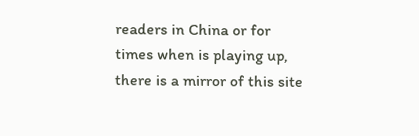readers in China or for times when is playing up, there is a mirror of this site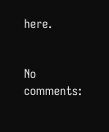here.


No comments: